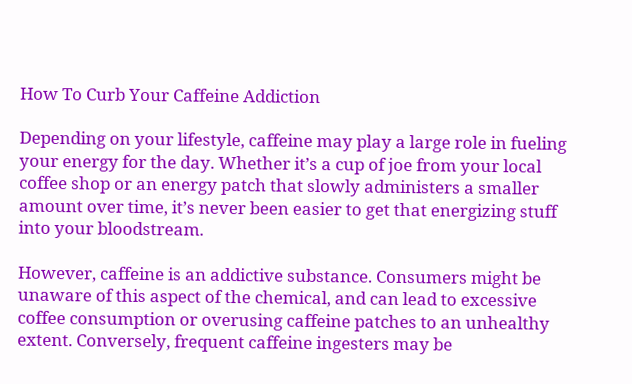How To Curb Your Caffeine Addiction

Depending on your lifestyle, caffeine may play a large role in fueling your energy for the day. Whether it’s a cup of joe from your local coffee shop or an energy patch that slowly administers a smaller amount over time, it’s never been easier to get that energizing stuff into your bloodstream.

However, caffeine is an addictive substance. Consumers might be unaware of this aspect of the chemical, and can lead to excessive coffee consumption or overusing caffeine patches to an unhealthy extent. Conversely, frequent caffeine ingesters may be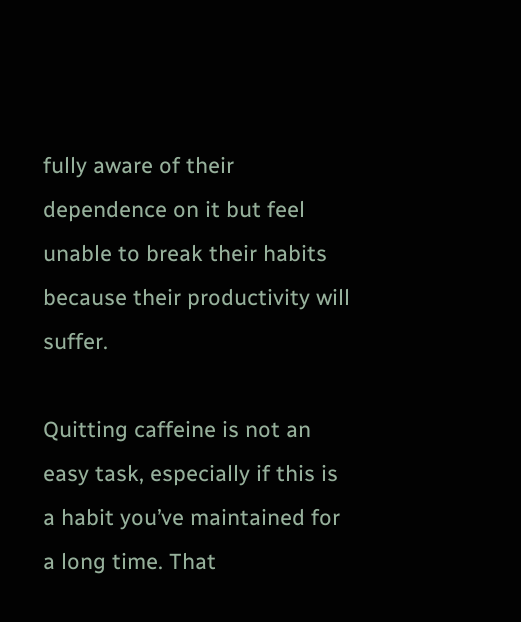fully aware of their dependence on it but feel unable to break their habits because their productivity will suffer.

Quitting caffeine is not an easy task, especially if this is a habit you’ve maintained for a long time. That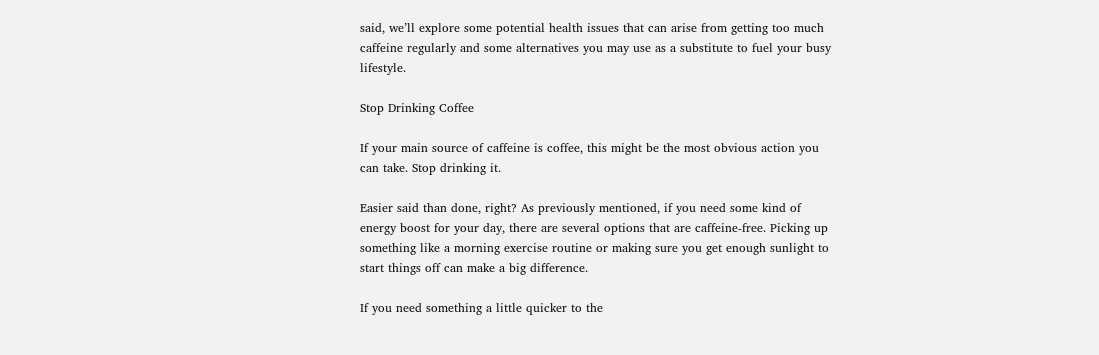said, we’ll explore some potential health issues that can arise from getting too much caffeine regularly and some alternatives you may use as a substitute to fuel your busy lifestyle.

Stop Drinking Coffee

If your main source of caffeine is coffee, this might be the most obvious action you can take. Stop drinking it.

Easier said than done, right? As previously mentioned, if you need some kind of energy boost for your day, there are several options that are caffeine-free. Picking up something like a morning exercise routine or making sure you get enough sunlight to start things off can make a big difference.

If you need something a little quicker to the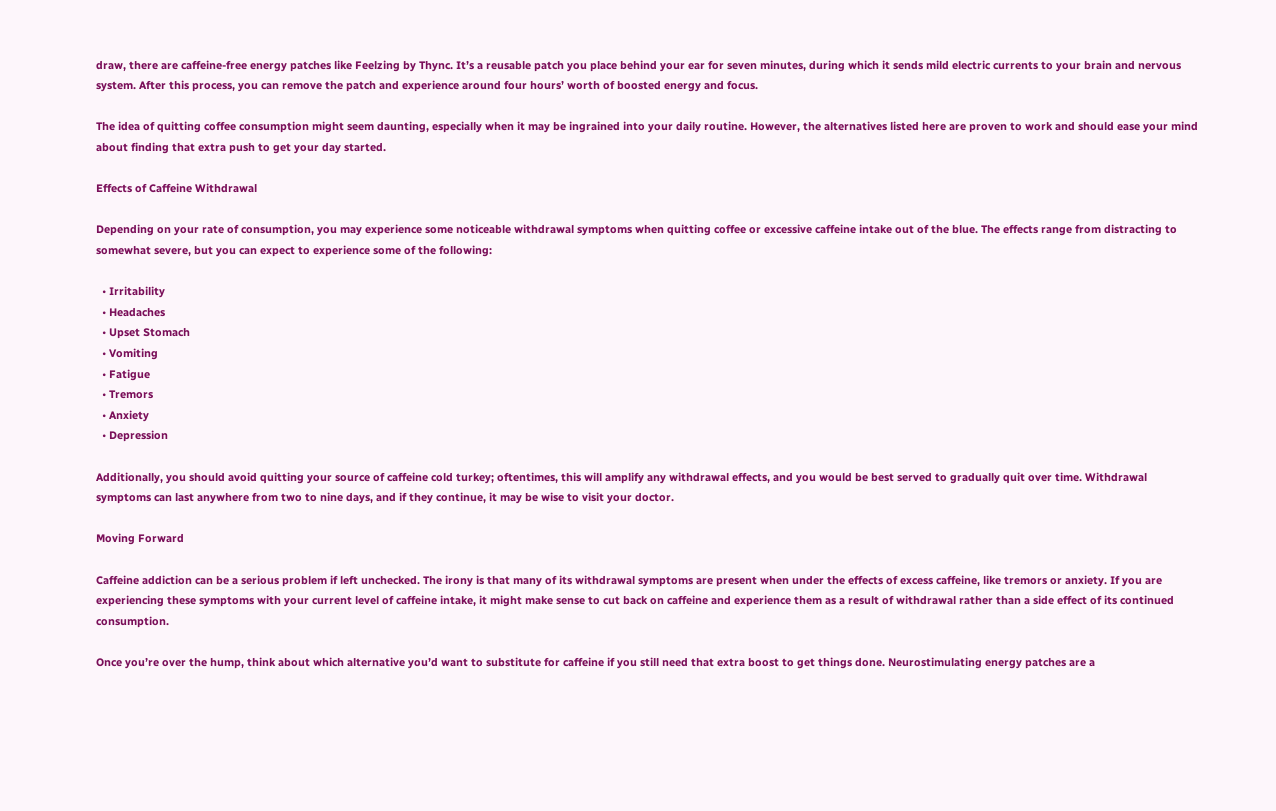draw, there are caffeine-free energy patches like Feelzing by Thync. It’s a reusable patch you place behind your ear for seven minutes, during which it sends mild electric currents to your brain and nervous system. After this process, you can remove the patch and experience around four hours’ worth of boosted energy and focus.

The idea of quitting coffee consumption might seem daunting, especially when it may be ingrained into your daily routine. However, the alternatives listed here are proven to work and should ease your mind about finding that extra push to get your day started.

Effects of Caffeine Withdrawal

Depending on your rate of consumption, you may experience some noticeable withdrawal symptoms when quitting coffee or excessive caffeine intake out of the blue. The effects range from distracting to somewhat severe, but you can expect to experience some of the following:

  • Irritability
  • Headaches
  • Upset Stomach
  • Vomiting
  • Fatigue
  • Tremors
  • Anxiety
  • Depression

Additionally, you should avoid quitting your source of caffeine cold turkey; oftentimes, this will amplify any withdrawal effects, and you would be best served to gradually quit over time. Withdrawal symptoms can last anywhere from two to nine days, and if they continue, it may be wise to visit your doctor.

Moving Forward

Caffeine addiction can be a serious problem if left unchecked. The irony is that many of its withdrawal symptoms are present when under the effects of excess caffeine, like tremors or anxiety. If you are experiencing these symptoms with your current level of caffeine intake, it might make sense to cut back on caffeine and experience them as a result of withdrawal rather than a side effect of its continued consumption.

Once you’re over the hump, think about which alternative you’d want to substitute for caffeine if you still need that extra boost to get things done. Neurostimulating energy patches are a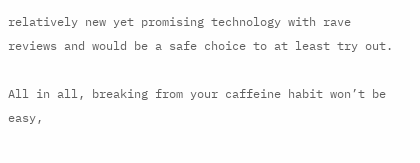relatively new yet promising technology with rave reviews and would be a safe choice to at least try out.

All in all, breaking from your caffeine habit won’t be easy,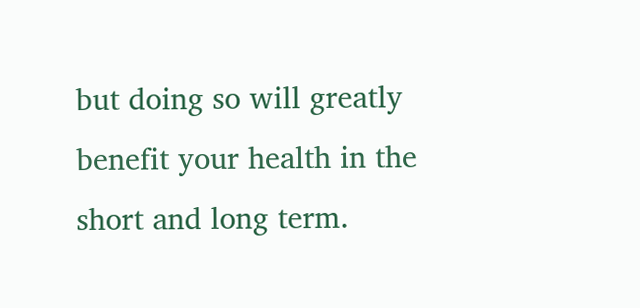but doing so will greatly benefit your health in the short and long term.